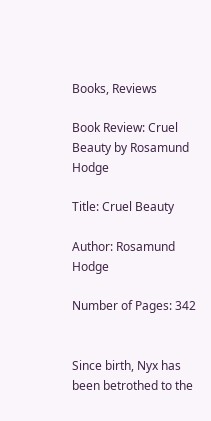Books, Reviews

Book Review: Cruel Beauty by Rosamund Hodge

Title: Cruel Beauty

Author: Rosamund Hodge

Number of Pages: 342


Since birth, Nyx has been betrothed to the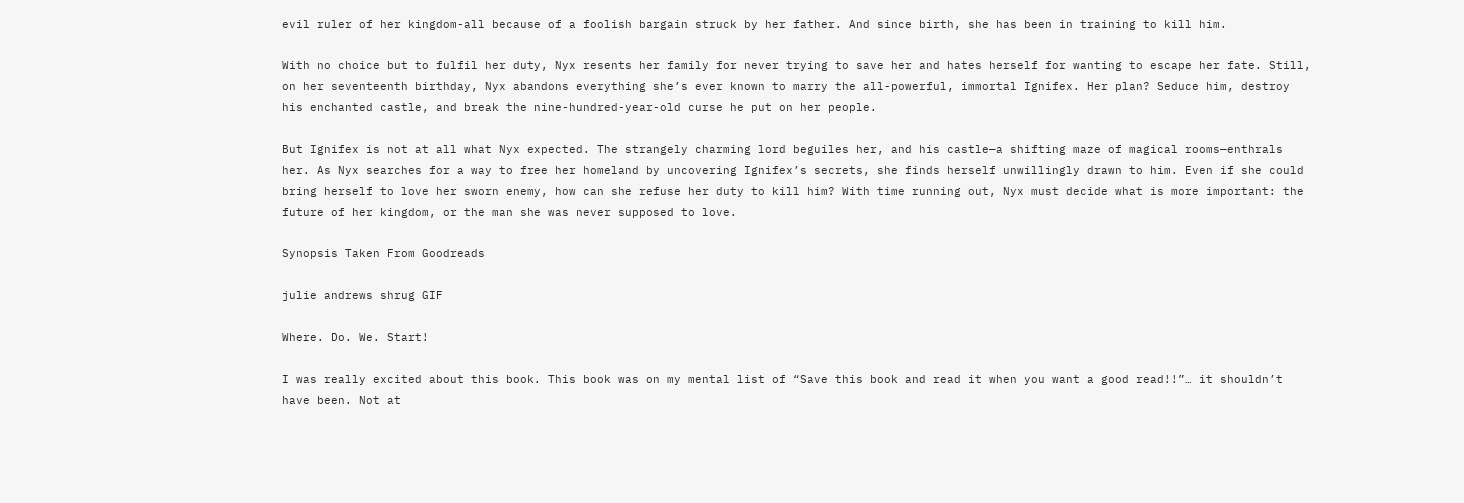evil ruler of her kingdom-all because of a foolish bargain struck by her father. And since birth, she has been in training to kill him.

With no choice but to fulfil her duty, Nyx resents her family for never trying to save her and hates herself for wanting to escape her fate. Still, on her seventeenth birthday, Nyx abandons everything she’s ever known to marry the all-powerful, immortal Ignifex. Her plan? Seduce him, destroy his enchanted castle, and break the nine-hundred-year-old curse he put on her people.

But Ignifex is not at all what Nyx expected. The strangely charming lord beguiles her, and his castle—a shifting maze of magical rooms—enthrals her. As Nyx searches for a way to free her homeland by uncovering Ignifex’s secrets, she finds herself unwillingly drawn to him. Even if she could bring herself to love her sworn enemy, how can she refuse her duty to kill him? With time running out, Nyx must decide what is more important: the future of her kingdom, or the man she was never supposed to love.

Synopsis Taken From Goodreads

julie andrews shrug GIF

Where. Do. We. Start!

I was really excited about this book. This book was on my mental list of “Save this book and read it when you want a good read!!”… it shouldn’t have been. Not at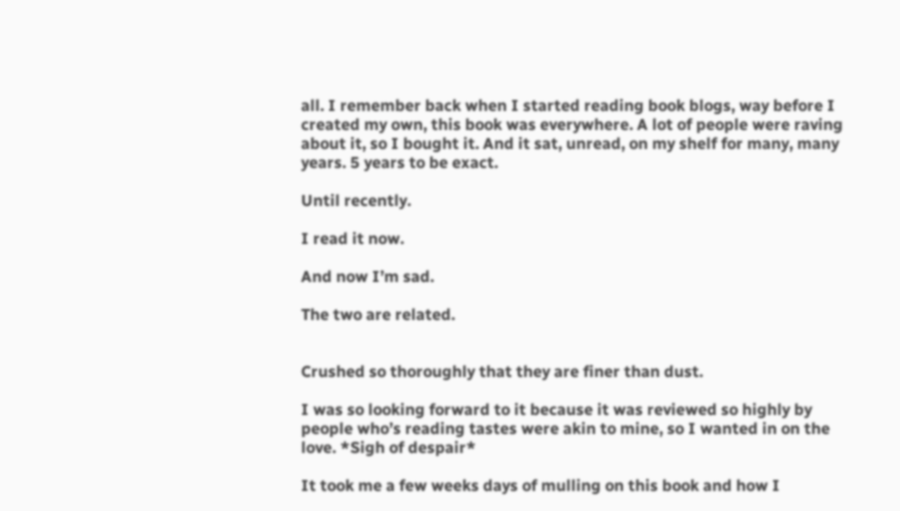all. I remember back when I started reading book blogs, way before I created my own, this book was everywhere. A lot of people were raving about it, so I bought it. And it sat, unread, on my shelf for many, many years. 5 years to be exact.

Until recently.

I read it now.

And now I’m sad.

The two are related.


Crushed so thoroughly that they are finer than dust.

I was so looking forward to it because it was reviewed so highly by people who’s reading tastes were akin to mine, so I wanted in on the love. *Sigh of despair*

It took me a few weeks days of mulling on this book and how I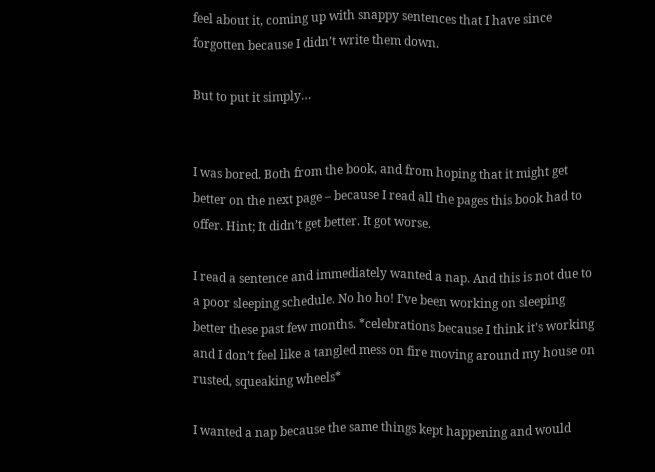feel about it, coming up with snappy sentences that I have since forgotten because I didn’t write them down.

But to put it simply…


I was bored. Both from the book, and from hoping that it might get better on the next page – because I read all the pages this book had to offer. Hint; It didn’t get better. It got worse.

I read a sentence and immediately wanted a nap. And this is not due to a poor sleeping schedule. No ho ho! I’ve been working on sleeping better these past few months. *celebrations because I think it’s working and I don’t feel like a tangled mess on fire moving around my house on rusted, squeaking wheels*

I wanted a nap because the same things kept happening and would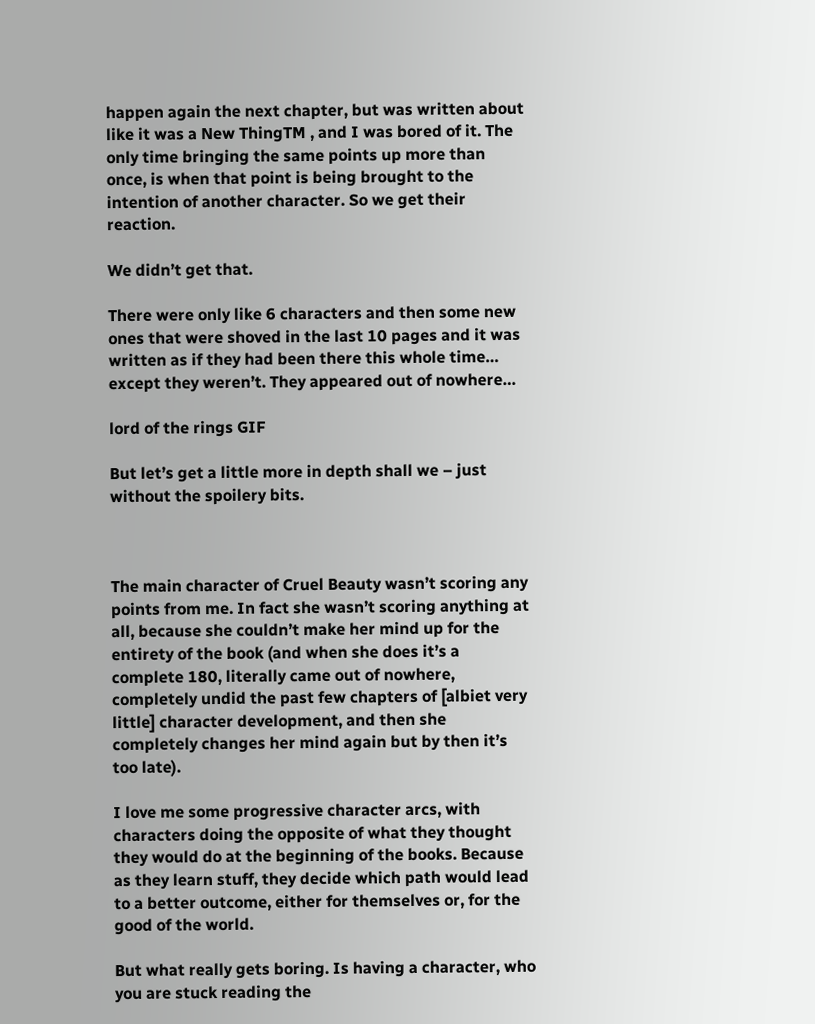happen again the next chapter, but was written about like it was a New ThingTM , and I was bored of it. The only time bringing the same points up more than once, is when that point is being brought to the intention of another character. So we get their reaction.

We didn’t get that.

There were only like 6 characters and then some new ones that were shoved in the last 10 pages and it was written as if they had been there this whole time… except they weren’t. They appeared out of nowhere…

lord of the rings GIF

But let’s get a little more in depth shall we – just without the spoilery bits.



The main character of Cruel Beauty wasn’t scoring any points from me. In fact she wasn’t scoring anything at all, because she couldn’t make her mind up for the entirety of the book (and when she does it’s a complete 180, literally came out of nowhere, completely undid the past few chapters of [albiet very little] character development, and then she completely changes her mind again but by then it’s too late).

I love me some progressive character arcs, with characters doing the opposite of what they thought they would do at the beginning of the books. Because as they learn stuff, they decide which path would lead to a better outcome, either for themselves or, for the good of the world.

But what really gets boring. Is having a character, who you are stuck reading the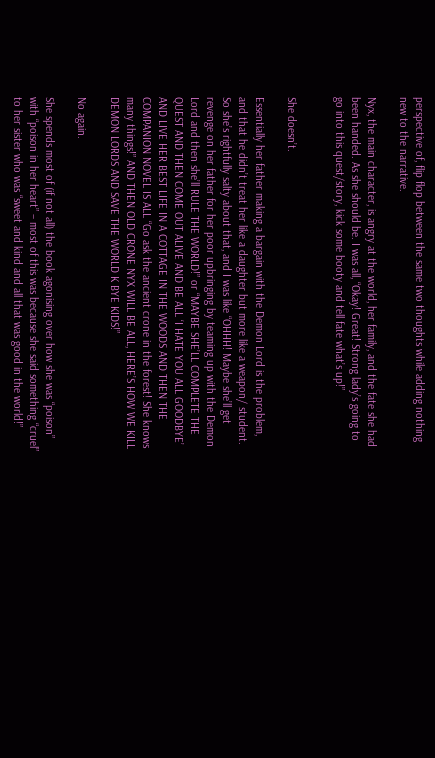perspective of, flip flop between the same two thoughts while adding nothing new to the narrative.

Nyx, the main character, is angry at the world, her family, and the fate she had been handed. As she should be. I was all, “Okay! Great! Strong lady’s going to go into this quest/story, kick some booty and tell fate what’s up!”


She doesn’t.

Essentially her father making a bargain with the Demon Lord is the problem, and that he didn’t treat her like a daughter but more like a weapon/ student. So she’s rightfully salty about that, and I was like “OHHH! Maybe she’ll get revenge on her father for her poor upbringing by teaming up with the Demon Lord and then she’ll RULE THE WORLD!” or “MAYBE SHE’LL COMPLETE THE QUEST AND THEN COME OUT ALIVE AND BE ALL ‘I HATE YOU ALL GOODBYE’ AND LIVE HER BEST LIFE IN A COTTAGE IN THE WOODS AND THEN THE COMPANION NOVEL IS ALL “Go ask the ancient crone in the forest! She knows many things!” AND THEN OLD CRONE NYX WILL BE ALL, HERE’S HOW WE KILL DEMON LORDS AND SAVE THE WORLD K BYE KIDS!”

No again.

She spends most of (if not all) the book agonising over how she was “poison” with “poison in her heart” – most of this was because she said something “cruel” to her sister who was “sweet and kind and all that was good in the world!”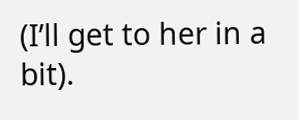(I’ll get to her in a bit).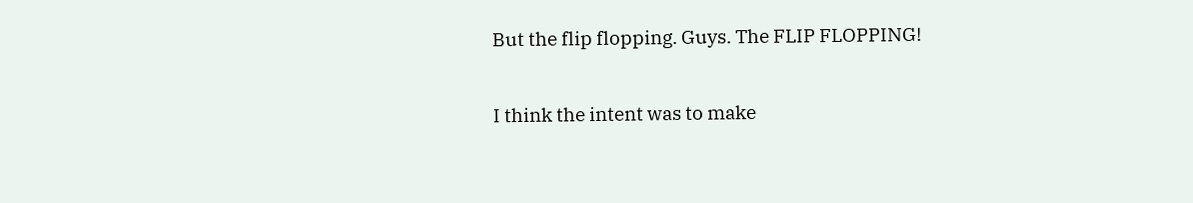But the flip flopping. Guys. The FLIP FLOPPING!

I think the intent was to make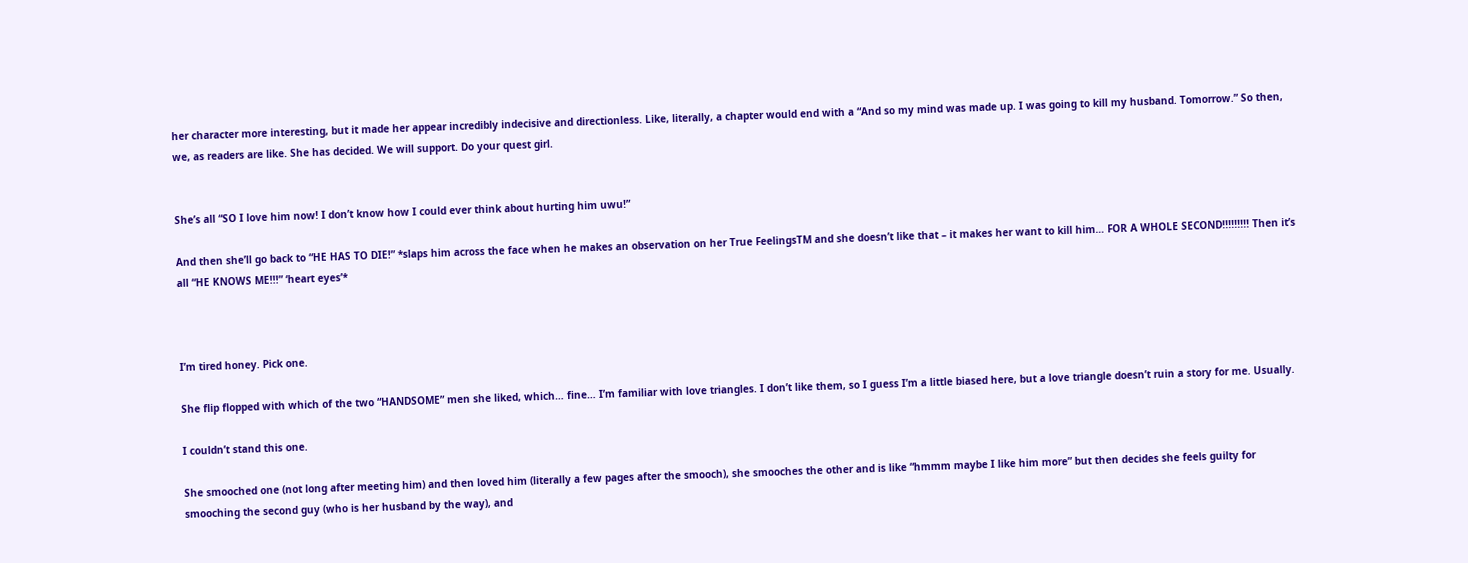her character more interesting, but it made her appear incredibly indecisive and directionless. Like, literally, a chapter would end with a “And so my mind was made up. I was going to kill my husband. Tomorrow.” So then, we, as readers are like. She has decided. We will support. Do your quest girl.


She’s all “SO I love him now! I don’t know how I could ever think about hurting him uwu!”

And then she’ll go back to “HE HAS TO DIE!” *slaps him across the face when he makes an observation on her True FeelingsTM and she doesn’t like that – it makes her want to kill him… FOR A WHOLE SECOND!!!!!!!!! Then it’s all “HE KNOWS ME!!!” ‘heart eyes’*



I’m tired honey. Pick one.

She flip flopped with which of the two “HANDSOME” men she liked, which… fine… I’m familiar with love triangles. I don’t like them, so I guess I’m a little biased here, but a love triangle doesn’t ruin a story for me. Usually.

I couldn’t stand this one.

She smooched one (not long after meeting him) and then loved him (literally a few pages after the smooch), she smooches the other and is like “hmmm maybe I like him more” but then decides she feels guilty for smooching the second guy (who is her husband by the way), and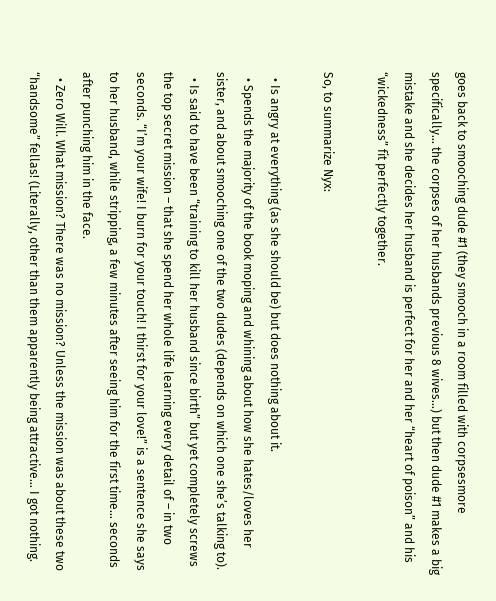goes back to smooching dude #1 (they smooch in a room filled with corpsesmore specifically… the corpses of her husbands previous 8 wives…) but then dude #1 makes a big mistake and she decides her husband is perfect for her and her “heart of poison” and his “wickedness” fit perfectly together.

So, to summarize Nyx:

  • Is angry at everything (as she should be) but does nothing about it.
  • Spends the majority of the book moping and whining about how she hates/loves her sister, and about smooching one of the two dudes (depends on which one she’s talking to).
  • Is said to have been “training to kill her husband since birth” but yet completely screws the top secret mission – that she spend her whole life learning every detail of – in two seconds. “I’m your wife! I burn for your touch! I thirst for your love!” is a sentence she says to her husband, while stripping, a few minutes after seeing him for the first time… seconds after punching him in the face.
  • Zero Will. What mission? There was no mission? Unless the mission was about these two “handsome” fellas! (Literally, other than them apparently being attractive… I got nothing.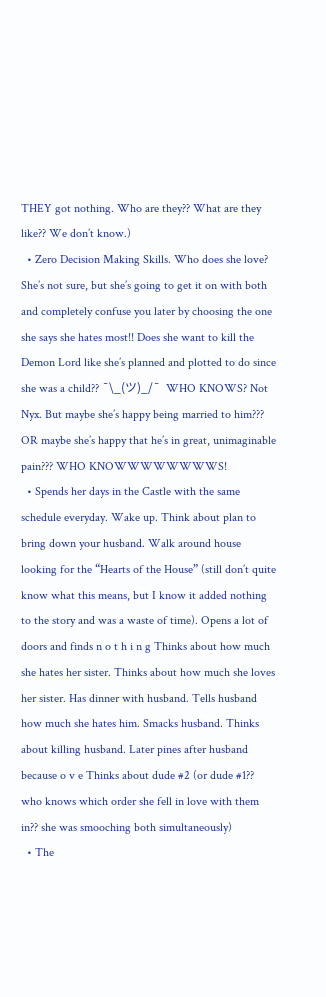THEY got nothing. Who are they?? What are they like?? We don’t know.)
  • Zero Decision Making Skills. Who does she love? She’s not sure, but she’s going to get it on with both and completely confuse you later by choosing the one she says she hates most!! Does she want to kill the Demon Lord like she’s planned and plotted to do since she was a child?? ¯\_(ツ)_/¯  WHO KNOWS? Not Nyx. But maybe she’s happy being married to him??? OR maybe she’s happy that he’s in great, unimaginable pain??? WHO KNOWWWWWWWWS!
  • Spends her days in the Castle with the same schedule everyday. Wake up. Think about plan to bring down your husband. Walk around house looking for the “Hearts of the House” (still don’t quite know what this means, but I know it added nothing to the story and was a waste of time). Opens a lot of doors and finds n o t h i n g Thinks about how much she hates her sister. Thinks about how much she loves her sister. Has dinner with husband. Tells husband how much she hates him. Smacks husband. Thinks about killing husband. Later pines after husband because o v e Thinks about dude #2 (or dude #1?? who knows which order she fell in love with them in?? she was smooching both simultaneously)
  • The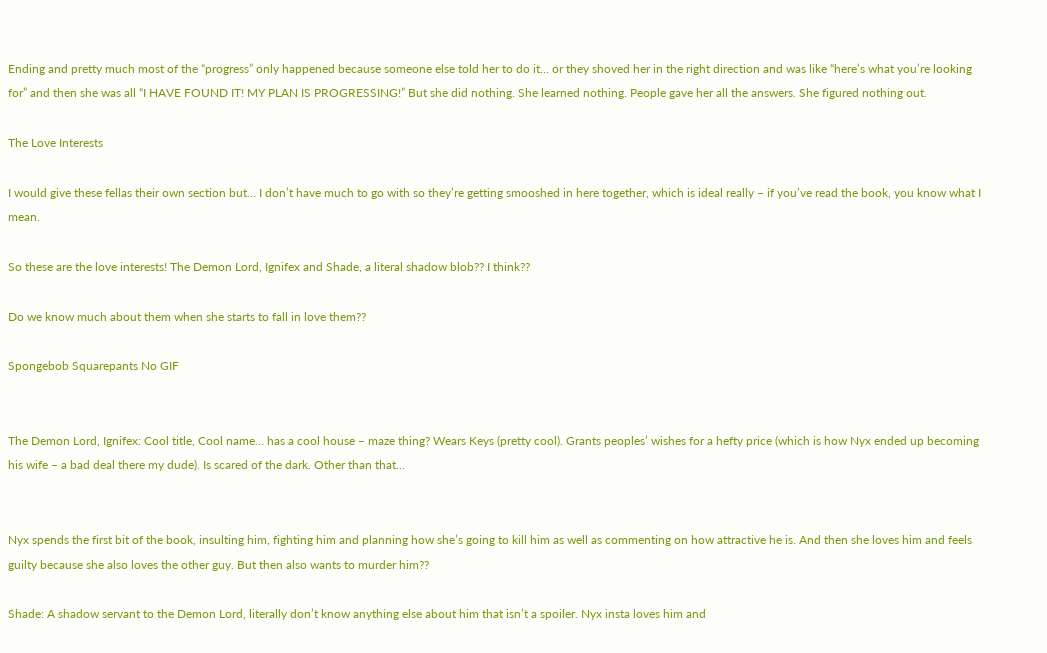Ending and pretty much most of the “progress” only happened because someone else told her to do it… or they shoved her in the right direction and was like “here’s what you’re looking for” and then she was all “I HAVE FOUND IT! MY PLAN IS PROGRESSING!” But she did nothing. She learned nothing. People gave her all the answers. She figured nothing out.

The Love Interests

I would give these fellas their own section but… I don’t have much to go with so they’re getting smooshed in here together, which is ideal really – if you’ve read the book, you know what I mean.

So these are the love interests! The Demon Lord, Ignifex and Shade, a literal shadow blob?? I think??

Do we know much about them when she starts to fall in love them??

Spongebob Squarepants No GIF


The Demon Lord, Ignifex: Cool title, Cool name… has a cool house – maze thing? Wears Keys (pretty cool). Grants peoples’ wishes for a hefty price (which is how Nyx ended up becoming his wife – a bad deal there my dude). Is scared of the dark. Other than that…


Nyx spends the first bit of the book, insulting him, fighting him and planning how she’s going to kill him as well as commenting on how attractive he is. And then she loves him and feels guilty because she also loves the other guy. But then also wants to murder him??

Shade: A shadow servant to the Demon Lord, literally don’t know anything else about him that isn’t a spoiler. Nyx insta loves him and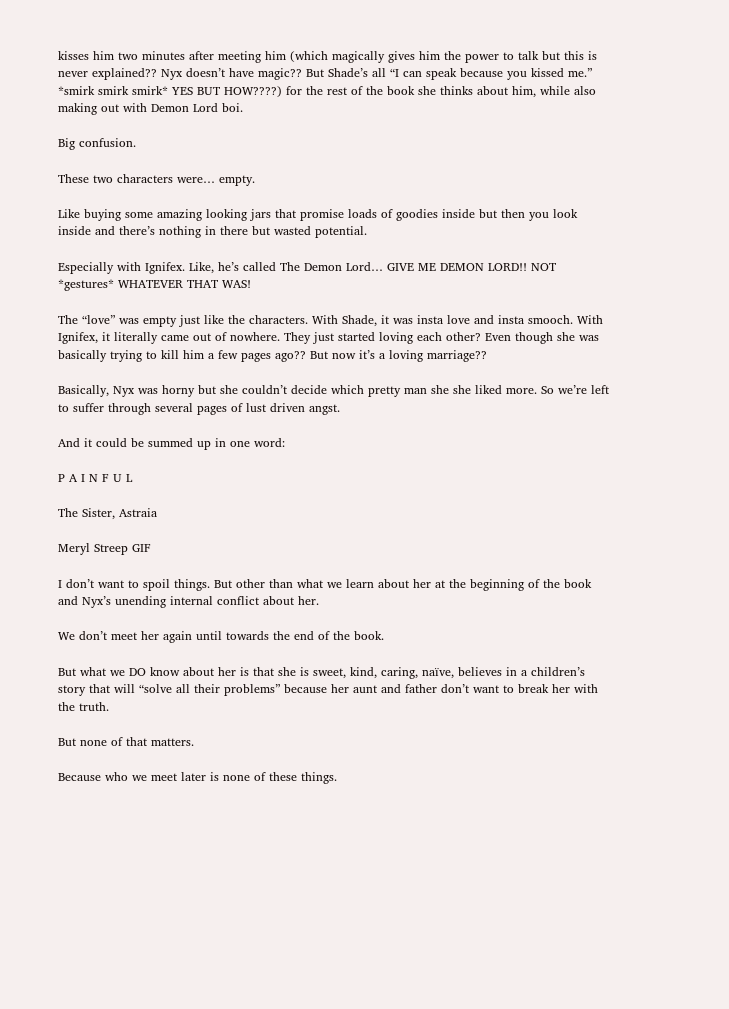kisses him two minutes after meeting him (which magically gives him the power to talk but this is never explained?? Nyx doesn’t have magic?? But Shade’s all “I can speak because you kissed me.” *smirk smirk smirk* YES BUT HOW????) for the rest of the book she thinks about him, while also making out with Demon Lord boi.

Big confusion.

These two characters were… empty.

Like buying some amazing looking jars that promise loads of goodies inside but then you look inside and there’s nothing in there but wasted potential.

Especially with Ignifex. Like, he’s called The Demon Lord… GIVE ME DEMON LORD!! NOT *gestures* WHATEVER THAT WAS!

The “love” was empty just like the characters. With Shade, it was insta love and insta smooch. With Ignifex, it literally came out of nowhere. They just started loving each other? Even though she was basically trying to kill him a few pages ago?? But now it’s a loving marriage??

Basically, Nyx was horny but she couldn’t decide which pretty man she she liked more. So we’re left to suffer through several pages of lust driven angst.

And it could be summed up in one word:

P A I N F U L

The Sister, Astraia

Meryl Streep GIF

I don’t want to spoil things. But other than what we learn about her at the beginning of the book and Nyx’s unending internal conflict about her.

We don’t meet her again until towards the end of the book.

But what we DO know about her is that she is sweet, kind, caring, naïve, believes in a children’s story that will “solve all their problems” because her aunt and father don’t want to break her with the truth.

But none of that matters.

Because who we meet later is none of these things.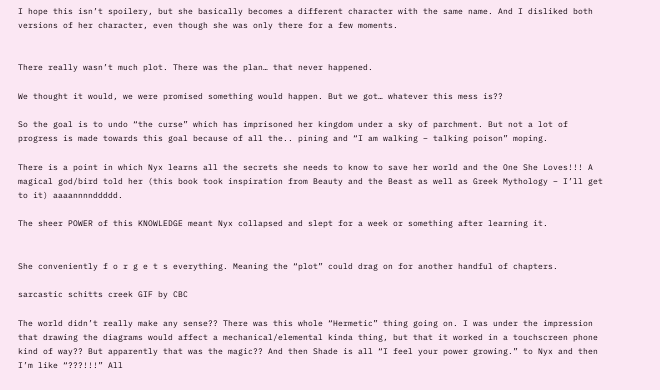I hope this isn’t spoilery, but she basically becomes a different character with the same name. And I disliked both versions of her character, even though she was only there for a few moments.


There really wasn’t much plot. There was the plan… that never happened.

We thought it would, we were promised something would happen. But we got… whatever this mess is??

So the goal is to undo “the curse” which has imprisoned her kingdom under a sky of parchment. But not a lot of progress is made towards this goal because of all the.. pining and “I am walking – talking poison” moping.

There is a point in which Nyx learns all the secrets she needs to know to save her world and the One She Loves!!! A magical god/bird told her (this book took inspiration from Beauty and the Beast as well as Greek Mythology – I’ll get to it) aaaannnnddddd.

The sheer POWER of this KNOWLEDGE meant Nyx collapsed and slept for a week or something after learning it.


She conveniently f o r g e t s everything. Meaning the “plot” could drag on for another handful of chapters.

sarcastic schitts creek GIF by CBC

The world didn’t really make any sense?? There was this whole “Hermetic” thing going on. I was under the impression that drawing the diagrams would affect a mechanical/elemental kinda thing, but that it worked in a touchscreen phone kind of way?? But apparently that was the magic?? And then Shade is all “I feel your power growing.” to Nyx and then I’m like “???!!!” All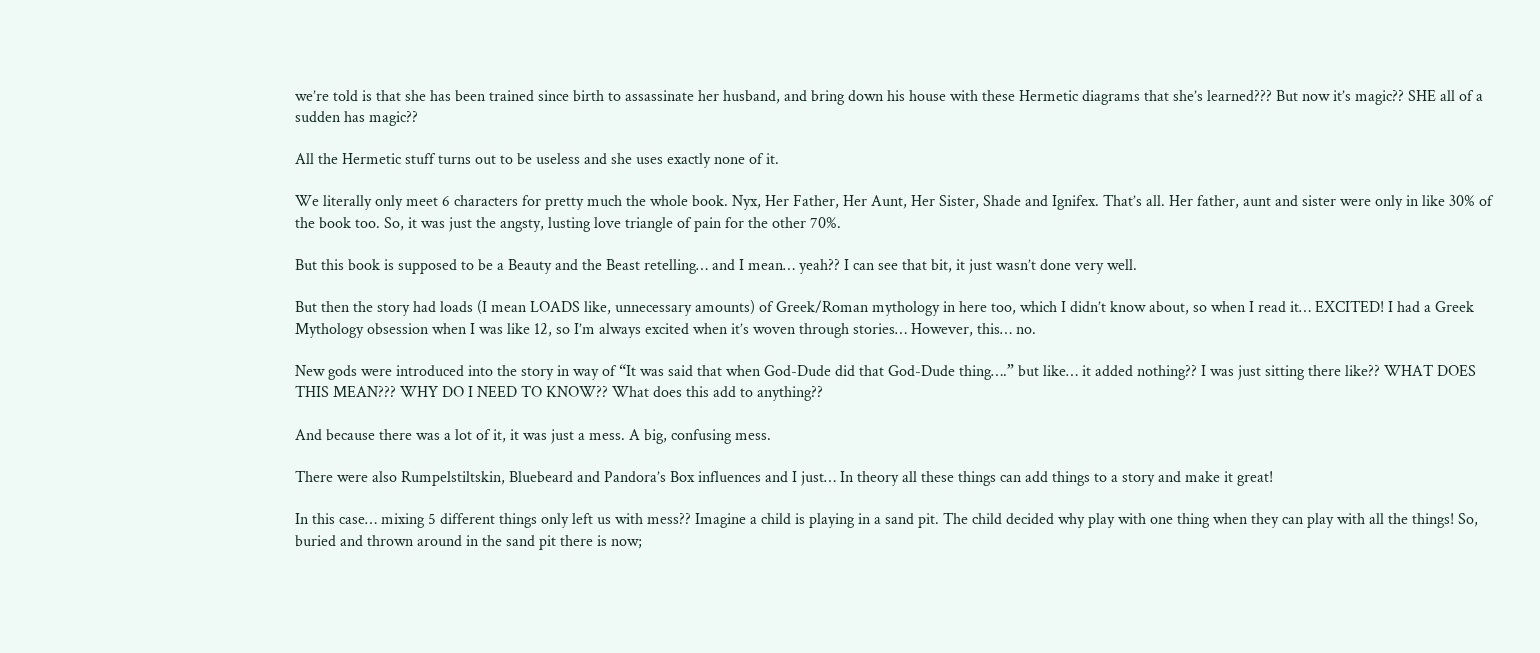we’re told is that she has been trained since birth to assassinate her husband, and bring down his house with these Hermetic diagrams that she’s learned??? But now it’s magic?? SHE all of a sudden has magic??

All the Hermetic stuff turns out to be useless and she uses exactly none of it.

We literally only meet 6 characters for pretty much the whole book. Nyx, Her Father, Her Aunt, Her Sister, Shade and Ignifex. That’s all. Her father, aunt and sister were only in like 30% of the book too. So, it was just the angsty, lusting love triangle of pain for the other 70%.

But this book is supposed to be a Beauty and the Beast retelling… and I mean… yeah?? I can see that bit, it just wasn’t done very well.

But then the story had loads (I mean LOADS like, unnecessary amounts) of Greek/Roman mythology in here too, which I didn’t know about, so when I read it… EXCITED! I had a Greek Mythology obsession when I was like 12, so I’m always excited when it’s woven through stories… However, this… no.

New gods were introduced into the story in way of “It was said that when God-Dude did that God-Dude thing….” but like… it added nothing?? I was just sitting there like?? WHAT DOES THIS MEAN??? WHY DO I NEED TO KNOW?? What does this add to anything??

And because there was a lot of it, it was just a mess. A big, confusing mess.

There were also Rumpelstiltskin, Bluebeard and Pandora’s Box influences and I just… In theory all these things can add things to a story and make it great!

In this case… mixing 5 different things only left us with mess?? Imagine a child is playing in a sand pit. The child decided why play with one thing when they can play with all the things! So, buried and thrown around in the sand pit there is now;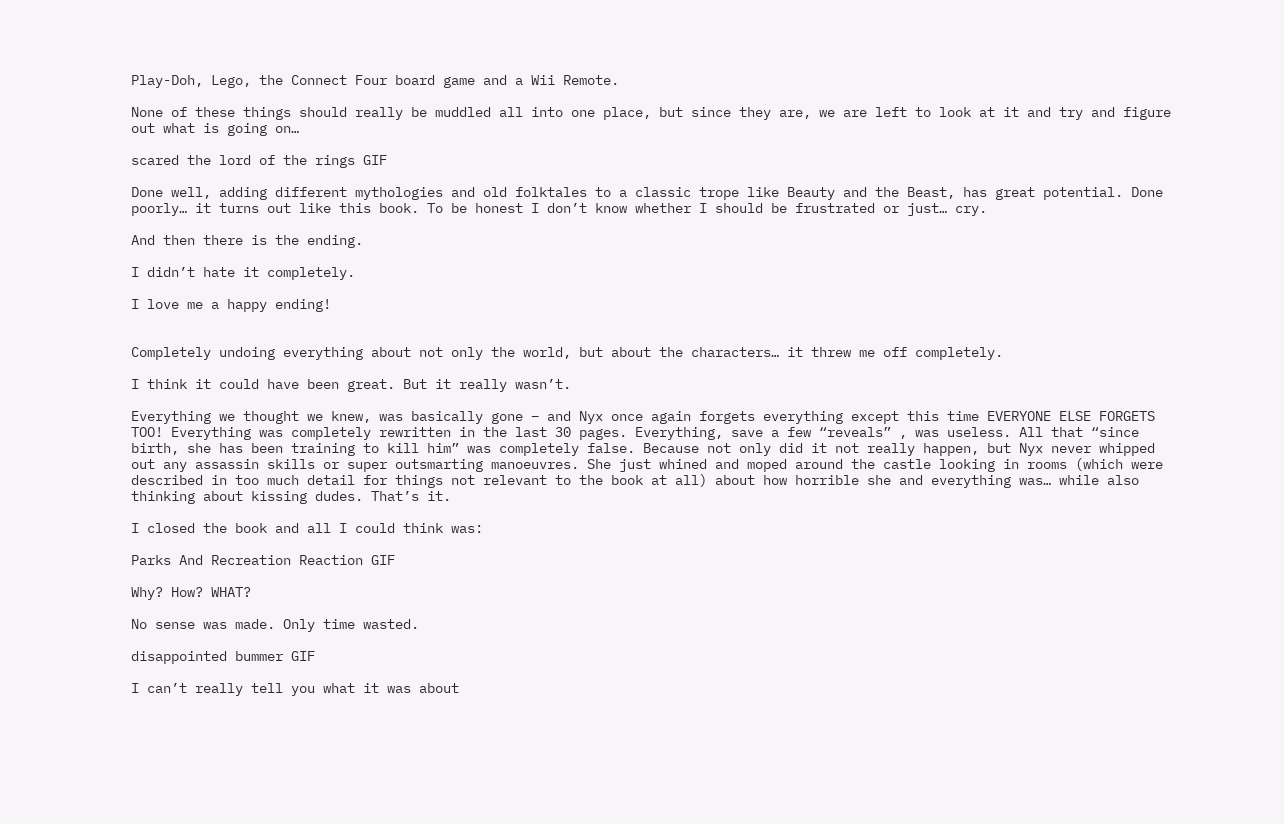Play-Doh, Lego, the Connect Four board game and a Wii Remote.

None of these things should really be muddled all into one place, but since they are, we are left to look at it and try and figure out what is going on…

scared the lord of the rings GIF

Done well, adding different mythologies and old folktales to a classic trope like Beauty and the Beast, has great potential. Done poorly… it turns out like this book. To be honest I don’t know whether I should be frustrated or just… cry.

And then there is the ending.

I didn’t hate it completely.

I love me a happy ending!


Completely undoing everything about not only the world, but about the characters… it threw me off completely.

I think it could have been great. But it really wasn’t.

Everything we thought we knew, was basically gone – and Nyx once again forgets everything except this time EVERYONE ELSE FORGETS TOO! Everything was completely rewritten in the last 30 pages. Everything, save a few “reveals” , was useless. All that “since birth, she has been training to kill him” was completely false. Because not only did it not really happen, but Nyx never whipped out any assassin skills or super outsmarting manoeuvres. She just whined and moped around the castle looking in rooms (which were described in too much detail for things not relevant to the book at all) about how horrible she and everything was… while also thinking about kissing dudes. That’s it.

I closed the book and all I could think was:

Parks And Recreation Reaction GIF

Why? How? WHAT?

No sense was made. Only time wasted.

disappointed bummer GIF

I can’t really tell you what it was about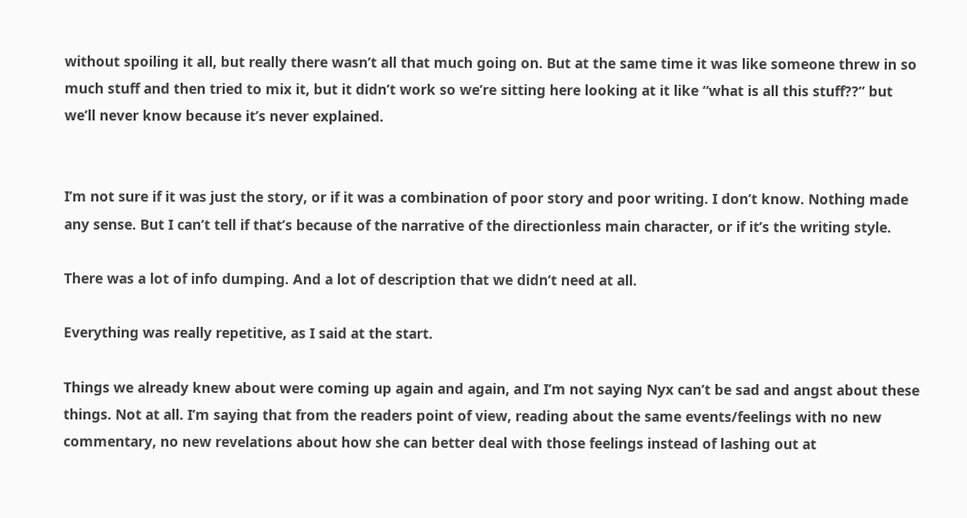without spoiling it all, but really there wasn’t all that much going on. But at the same time it was like someone threw in so much stuff and then tried to mix it, but it didn’t work so we’re sitting here looking at it like “what is all this stuff??” but we’ll never know because it’s never explained.


I’m not sure if it was just the story, or if it was a combination of poor story and poor writing. I don’t know. Nothing made any sense. But I can’t tell if that’s because of the narrative of the directionless main character, or if it’s the writing style.

There was a lot of info dumping. And a lot of description that we didn’t need at all.

Everything was really repetitive, as I said at the start.

Things we already knew about were coming up again and again, and I’m not saying Nyx can’t be sad and angst about these things. Not at all. I’m saying that from the readers point of view, reading about the same events/feelings with no new commentary, no new revelations about how she can better deal with those feelings instead of lashing out at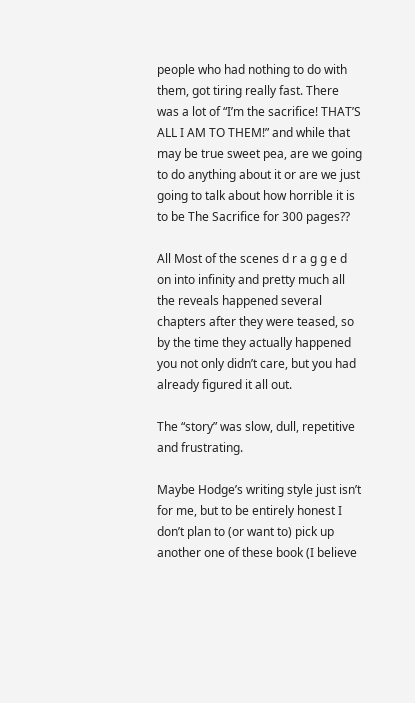people who had nothing to do with them, got tiring really fast. There was a lot of “I’m the sacrifice! THAT’S ALL I AM TO THEM!” and while that may be true sweet pea, are we going to do anything about it or are we just going to talk about how horrible it is to be The Sacrifice for 300 pages??

All Most of the scenes d r a g g e d on into infinity and pretty much all the reveals happened several chapters after they were teased, so by the time they actually happened you not only didn’t care, but you had already figured it all out.

The “story” was slow, dull, repetitive and frustrating.

Maybe Hodge’s writing style just isn’t for me, but to be entirely honest I don’t plan to (or want to) pick up another one of these book (I believe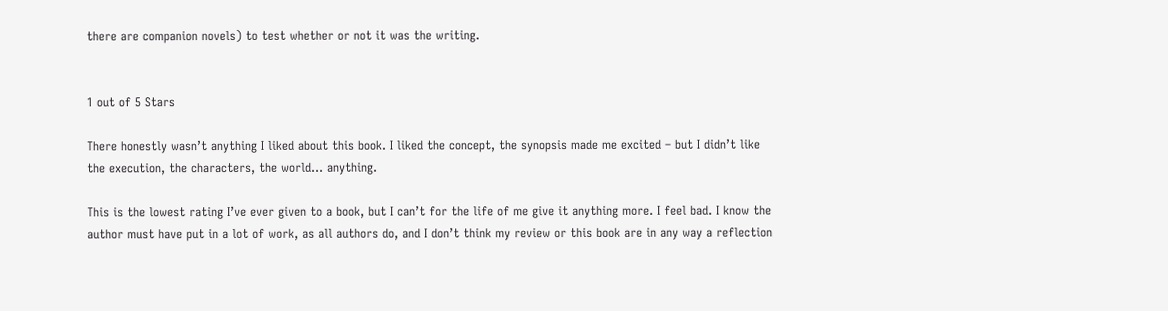there are companion novels) to test whether or not it was the writing.


1 out of 5 Stars

There honestly wasn’t anything I liked about this book. I liked the concept, the synopsis made me excited – but I didn’t like the execution, the characters, the world… anything.

This is the lowest rating I’ve ever given to a book, but I can’t for the life of me give it anything more. I feel bad. I know the author must have put in a lot of work, as all authors do, and I don’t think my review or this book are in any way a reflection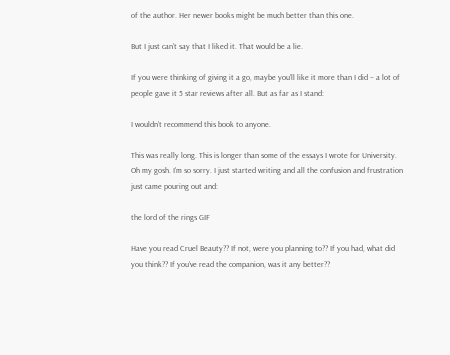of the author. Her newer books might be much better than this one.

But I just can’t say that I liked it. That would be a lie.

If you were thinking of giving it a go, maybe you’ll like it more than I did – a lot of people gave it 5 star reviews after all. But as far as I stand:

I wouldn’t recommend this book to anyone.

This was really long. This is longer than some of the essays I wrote for University. Oh my gosh. I’m so sorry. I just started writing and all the confusion and frustration just came pouring out and:

the lord of the rings GIF

Have you read Cruel Beauty?? If not, were you planning to?? If you had, what did you think?? If you’ve read the companion, was it any better??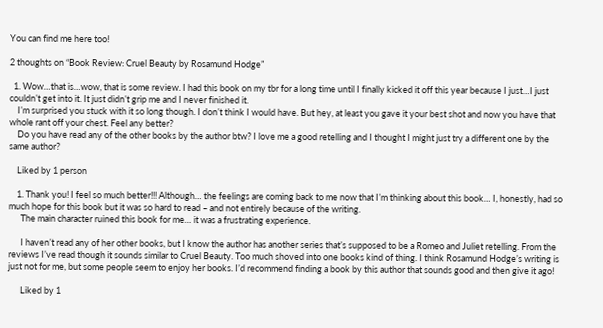You can find me here too!

2 thoughts on “Book Review: Cruel Beauty by Rosamund Hodge”

  1. Wow…that is…wow, that is some review. I had this book on my tbr for a long time until I finally kicked it off this year because I just…I just couldn’t get into it. It just didn’t grip me and I never finished it.
    I’m surprised you stuck with it so long though. I don’t think I would have. But hey, at least you gave it your best shot and now you have that whole rant off your chest. Feel any better?
    Do you have read any of the other books by the author btw? I love me a good retelling and I thought I might just try a different one by the same author?

    Liked by 1 person

    1. Thank you! I feel so much better!!! Although… the feelings are coming back to me now that I’m thinking about this book… I, honestly, had so much hope for this book but it was so hard to read – and not entirely because of the writing.
      The main character ruined this book for me… it was a frustrating experience.

      I haven’t read any of her other books, but I know the author has another series that’s supposed to be a Romeo and Juliet retelling. From the reviews I’ve read though it sounds similar to Cruel Beauty. Too much shoved into one books kind of thing. I think Rosamund Hodge’s writing is just not for me, but some people seem to enjoy her books. I’d recommend finding a book by this author that sounds good and then give it ago!

      Liked by 1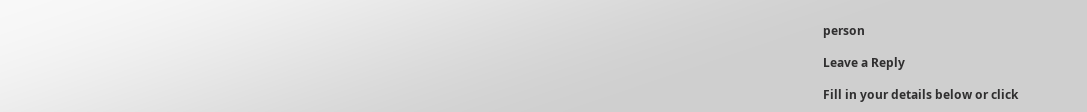person

Leave a Reply

Fill in your details below or click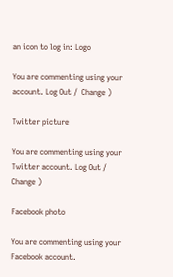an icon to log in: Logo

You are commenting using your account. Log Out /  Change )

Twitter picture

You are commenting using your Twitter account. Log Out /  Change )

Facebook photo

You are commenting using your Facebook account.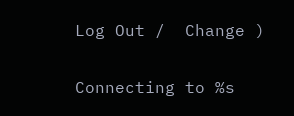Log Out /  Change )

Connecting to %s